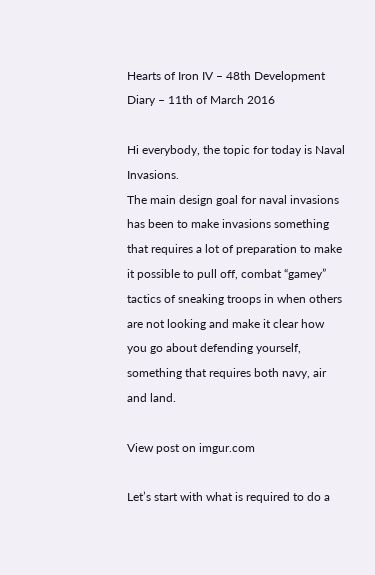Hearts of Iron IV – 48th Development Diary – 11th of March 2016

Hi everybody, the topic for today is Naval Invasions.
The main design goal for naval invasions has been to make invasions something that requires a lot of preparation to make it possible to pull off, combat “gamey” tactics of sneaking troops in when others are not looking and make it clear how you go about defending yourself, something that requires both navy, air and land.

View post on imgur.com

Let’s start with what is required to do a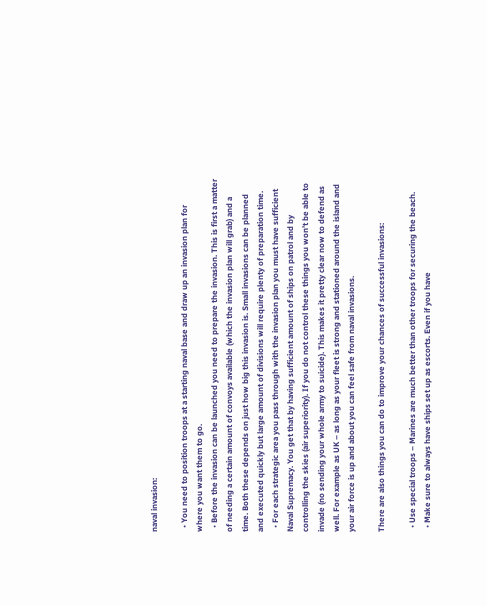naval invasion:

  • You need to position troops at a starting naval base and draw up an invasion plan for where you want them to go.
  • Before the invasion can be launched you need to prepare the invasion. This is first a matter of needing a certain amount of convoys available (which the invasion plan will grab) and a time. Both these depends on just how big this invasion is. Small invasions can be planned and executed quickly but large amount of divisions will require plenty of preparation time.
  • For each strategic area you pass through with the invasion plan you must have sufficient Naval Supremacy. You get that by having sufficient amount of ships on patrol and by controlling the skies (air superiority). If you do not control these things you won’t be able to invade (no sending your whole army to suicide). This makes it pretty clear now to defend as well. For example as UK – as long as your fleet is strong and stationed around the island and your air force is up and about you can feel safe from naval invasions.

There are also things you can do to improve your chances of successful invasions:

  • Use special troops – Marines are much better than other troops for securing the beach.
  • Make sure to always have ships set up as escorts. Even if you have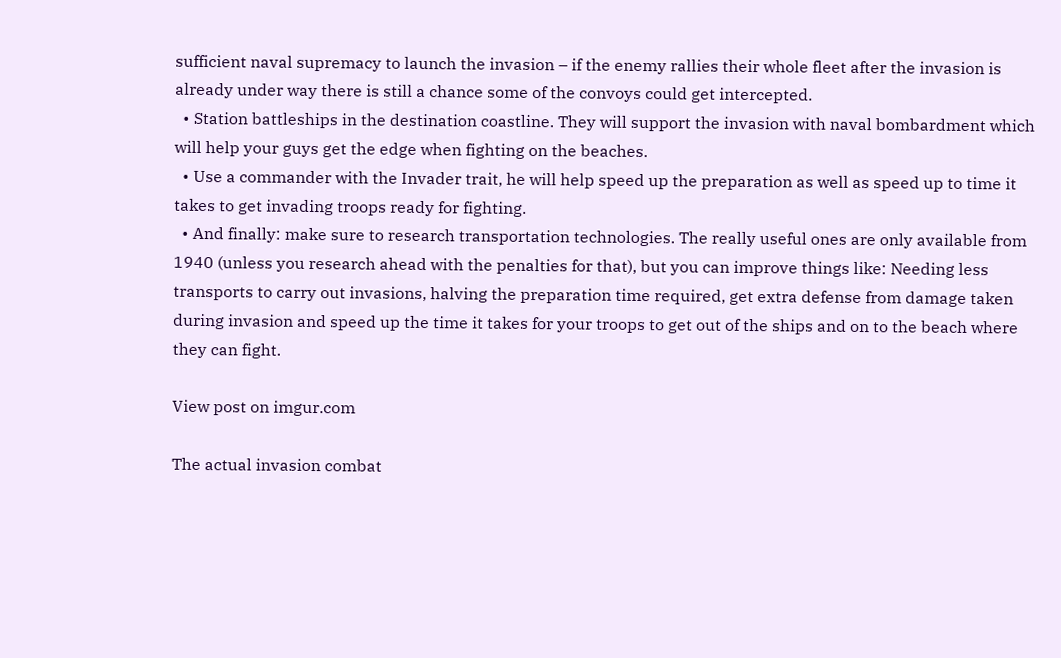sufficient naval supremacy to launch the invasion – if the enemy rallies their whole fleet after the invasion is already under way there is still a chance some of the convoys could get intercepted.
  • Station battleships in the destination coastline. They will support the invasion with naval bombardment which will help your guys get the edge when fighting on the beaches.
  • Use a commander with the Invader trait, he will help speed up the preparation as well as speed up to time it takes to get invading troops ready for fighting.
  • And finally: make sure to research transportation technologies. The really useful ones are only available from 1940 (unless you research ahead with the penalties for that), but you can improve things like: Needing less transports to carry out invasions, halving the preparation time required, get extra defense from damage taken during invasion and speed up the time it takes for your troops to get out of the ships and on to the beach where they can fight.

View post on imgur.com

The actual invasion combat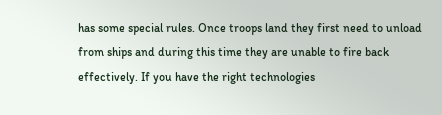has some special rules. Once troops land they first need to unload from ships and during this time they are unable to fire back effectively. If you have the right technologies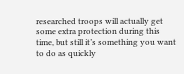researched troops will actually get some extra protection during this time, but still it’s something you want to do as quickly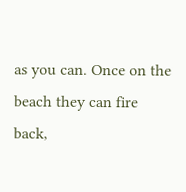as you can. Once on the beach they can fire back,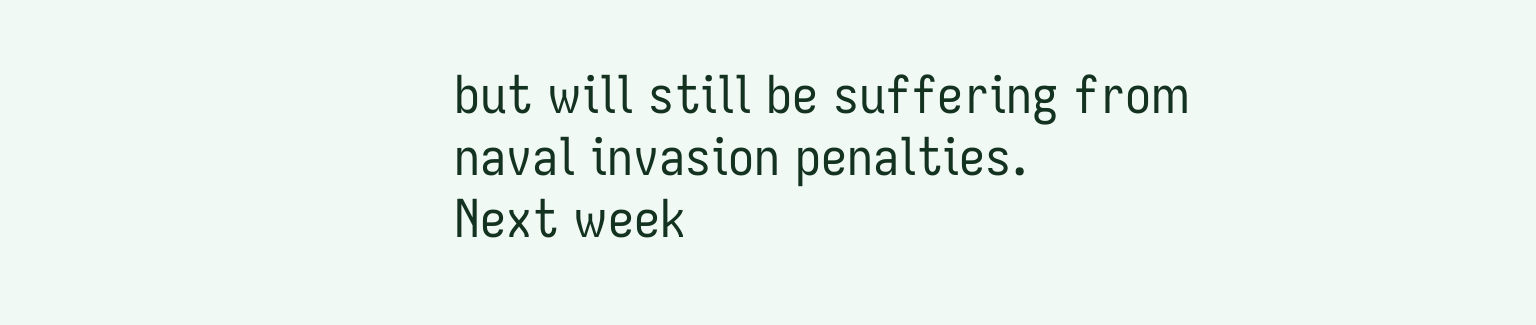but will still be suffering from naval invasion penalties.
Next week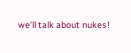we’ll talk about nukes!